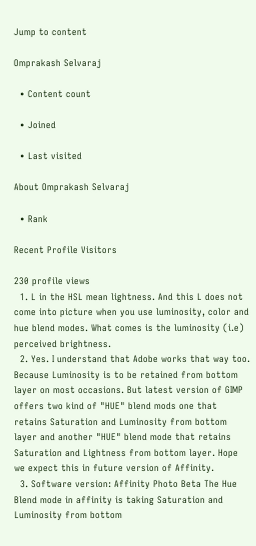Jump to content

Omprakash Selvaraj

  • Content count

  • Joined

  • Last visited

About Omprakash Selvaraj

  • Rank

Recent Profile Visitors

230 profile views
  1. L in the HSL mean lightness. And this L does not come into picture when you use luminosity, color and hue blend modes. What comes is the luminosity (i.e) perceived brightness.
  2. Yes. I understand that Adobe works that way too. Because Luminosity is to be retained from bottom layer on most occasions. But latest version of GIMP offers two kind of "HUE" blend mods one that retains Saturation and Luminosity from bottom layer and another "HUE" blend mode that retains Saturation and Lightness from bottom layer. Hope we expect this in future version of Affinity.
  3. Software version: Affinity Photo Beta The Hue Blend mode in affinity is taking Saturation and Luminosity from bottom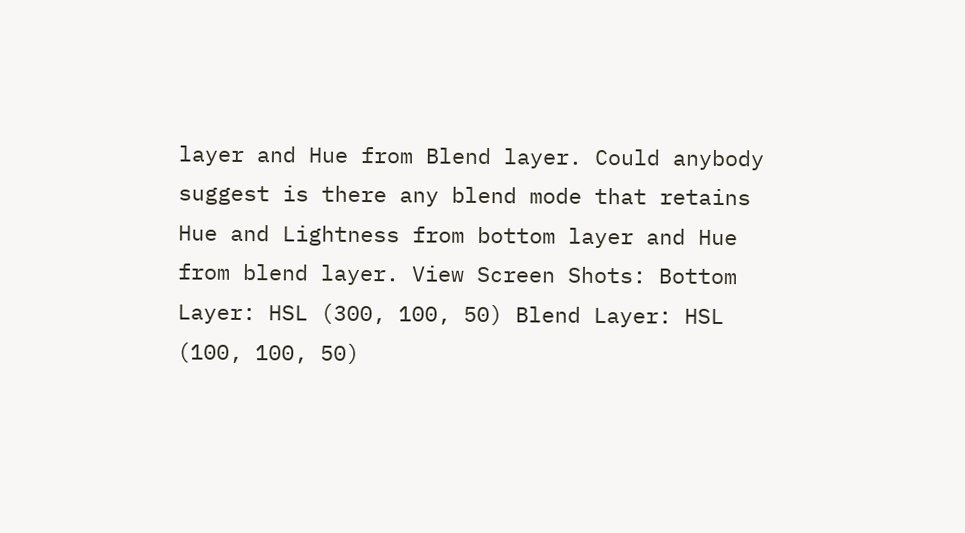layer and Hue from Blend layer. Could anybody suggest is there any blend mode that retains Hue and Lightness from bottom layer and Hue from blend layer. View Screen Shots: Bottom Layer: HSL (300, 100, 50) Blend Layer: HSL (100, 100, 50)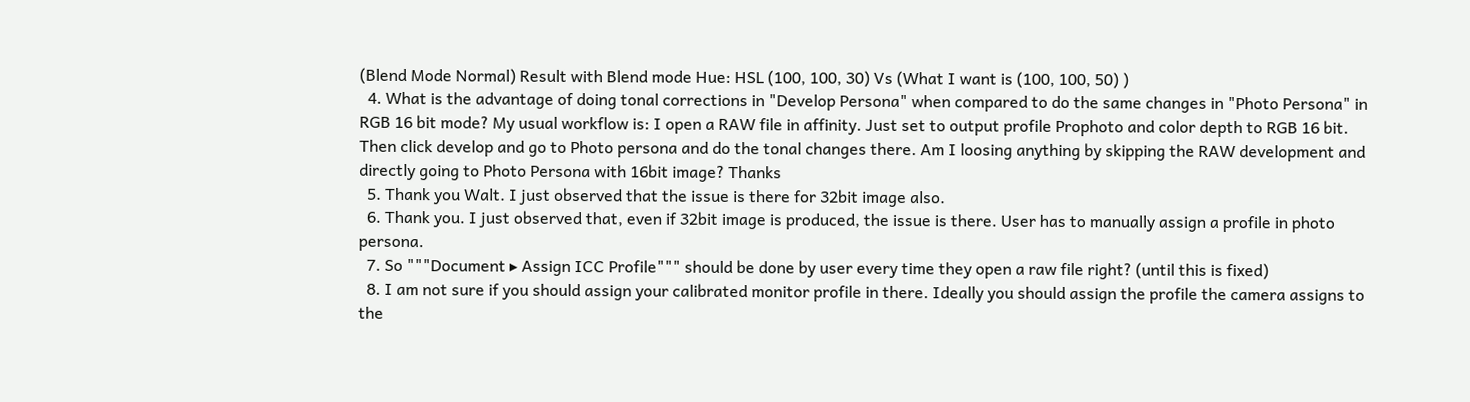(Blend Mode Normal) Result with Blend mode Hue: HSL (100, 100, 30) Vs (What I want is (100, 100, 50) )
  4. What is the advantage of doing tonal corrections in "Develop Persona" when compared to do the same changes in "Photo Persona" in RGB 16 bit mode? My usual workflow is: I open a RAW file in affinity. Just set to output profile Prophoto and color depth to RGB 16 bit. Then click develop and go to Photo persona and do the tonal changes there. Am I loosing anything by skipping the RAW development and directly going to Photo Persona with 16bit image? Thanks
  5. Thank you Walt. I just observed that the issue is there for 32bit image also.
  6. Thank you. I just observed that, even if 32bit image is produced, the issue is there. User has to manually assign a profile in photo persona.
  7. So """Document ▸ Assign ICC Profile""" should be done by user every time they open a raw file right? (until this is fixed)
  8. I am not sure if you should assign your calibrated monitor profile in there. Ideally you should assign the profile the camera assigns to the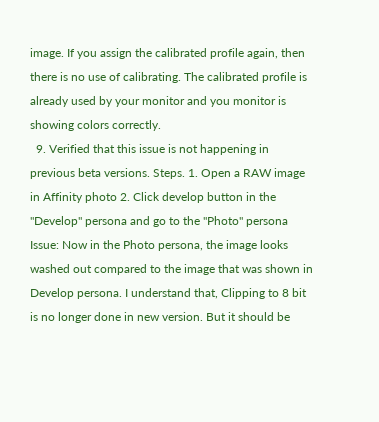image. If you assign the calibrated profile again, then there is no use of calibrating. The calibrated profile is already used by your monitor and you monitor is showing colors correctly.
  9. Verified that this issue is not happening in previous beta versions. Steps. 1. Open a RAW image in Affinity photo 2. Click develop button in the "Develop" persona and go to the "Photo" persona Issue: Now in the Photo persona, the image looks washed out compared to the image that was shown in Develop persona. I understand that, Clipping to 8 bit is no longer done in new version. But it should be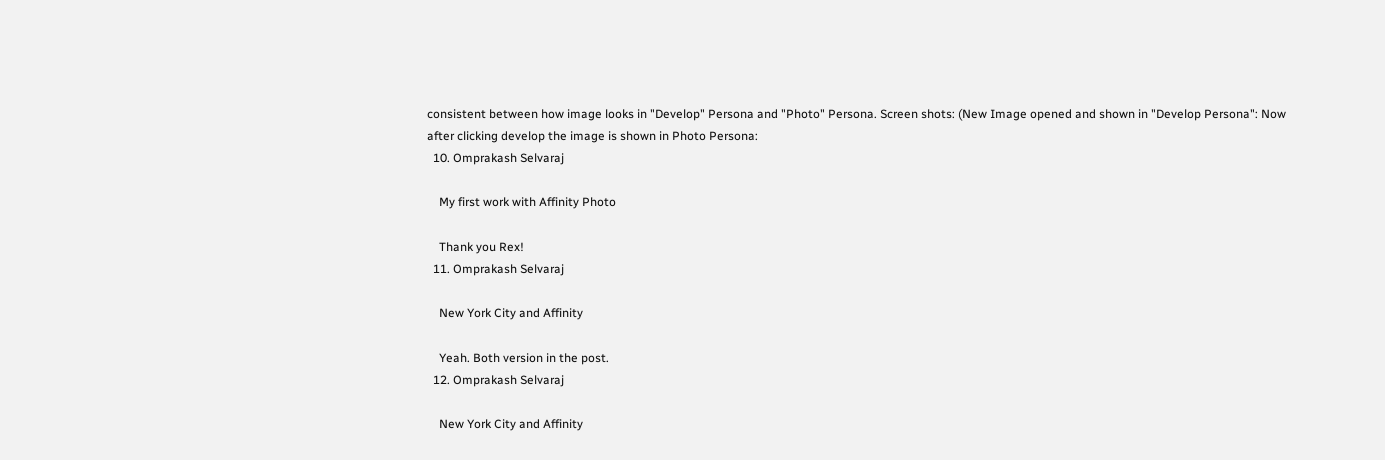consistent between how image looks in "Develop" Persona and "Photo" Persona. Screen shots: (New Image opened and shown in "Develop Persona": Now after clicking develop the image is shown in Photo Persona:
  10. Omprakash Selvaraj

    My first work with Affinity Photo

    Thank you Rex!
  11. Omprakash Selvaraj

    New York City and Affinity

    Yeah. Both version in the post.
  12. Omprakash Selvaraj

    New York City and Affinity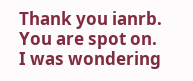Thank you ianrb. You are spot on. I was wondering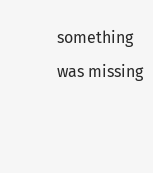something was missing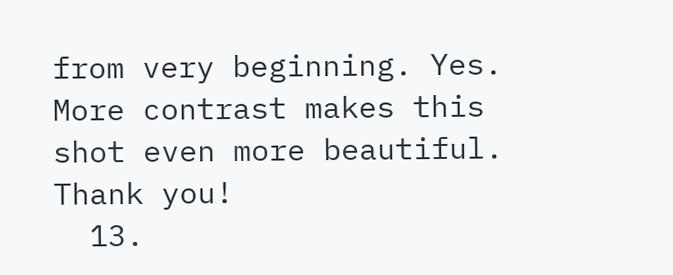from very beginning. Yes. More contrast makes this shot even more beautiful. Thank you!
  13.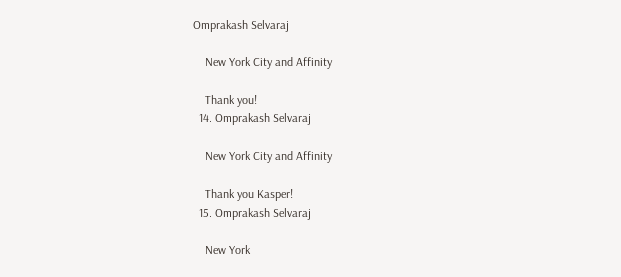Omprakash Selvaraj

    New York City and Affinity

    Thank you!
  14. Omprakash Selvaraj

    New York City and Affinity

    Thank you Kasper!
  15. Omprakash Selvaraj

    New York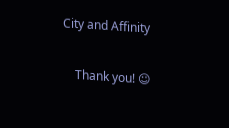City and Affinity

    Thank you! ☺